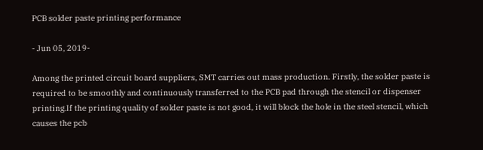PCB solder paste printing performance

- Jun 05, 2019-

Among the printed circuit board suppliers, SMT carries out mass production. Firstly, the solder paste is required to be smoothly and continuously transferred to the PCB pad through the stencil or dispenser printing.If the printing quality of solder paste is not good, it will block the hole in the steel stencil, which causes the pcb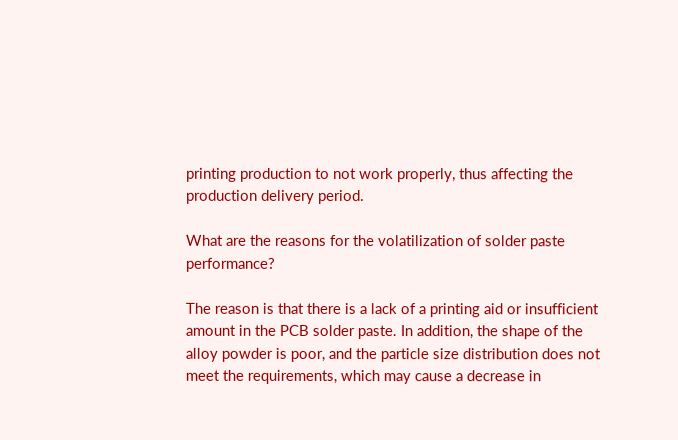printing production to not work properly, thus affecting the production delivery period.

What are the reasons for the volatilization of solder paste performance?

The reason is that there is a lack of a printing aid or insufficient amount in the PCB solder paste. In addition, the shape of the alloy powder is poor, and the particle size distribution does not meet the requirements, which may cause a decrease in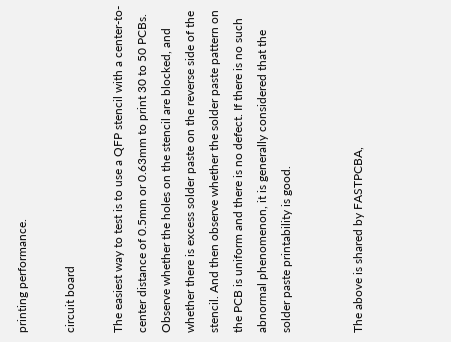printing performance.

circuit board

The easiest way to test is to use a QFP stencil with a center-to-center distance of 0.5mm or 0.63mm to print 30 to 50 PCBs. Observe whether the holes on the stencil are blocked, and whether there is excess solder paste on the reverse side of the stencil. And then observe whether the solder paste pattern on the PCB is uniform and there is no defect. If there is no such abnormal phenomenon, it is generally considered that the solder paste printability is good.


The above is shared by FASTPCBA,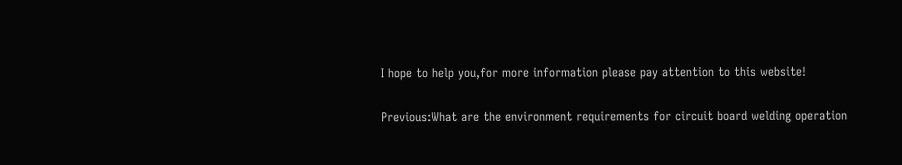I hope to help you,for more information please pay attention to this website!

Previous:What are the environment requirements for circuit board welding operation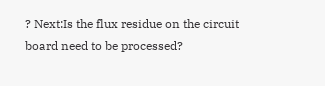? Next:Is the flux residue on the circuit board need to be processed?